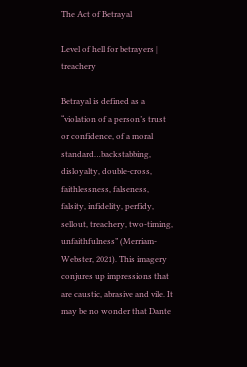The Act of Betrayal

Level of hell for betrayers | treachery

Betrayal is defined as a “violation of a person’s trust or confidence, of a moral standard…backstabbing, disloyalty, double-cross, faithlessness, falseness, falsity, infidelity, perfidy, sellout, treachery, two-timing, unfaithfulness” (Merriam-Webster, 2021). This imagery conjures up impressions that are caustic, abrasive and vile. It may be no wonder that Dante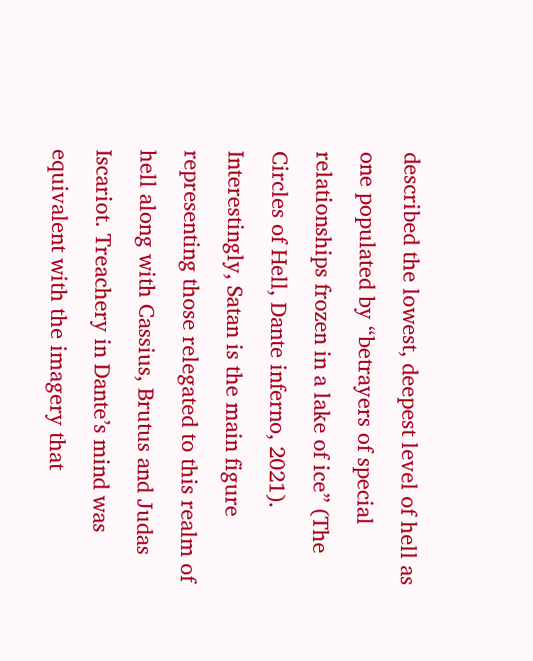described the lowest, deepest level of hell as one populated by “betrayers of special relationships frozen in a lake of ice” (The Circles of Hell, Dante inferno, 2021). Interestingly, Satan is the main figure representing those relegated to this realm of hell along with Cassius, Brutus and Judas Iscariot. Treachery in Dante’s mind was equivalent with the imagery that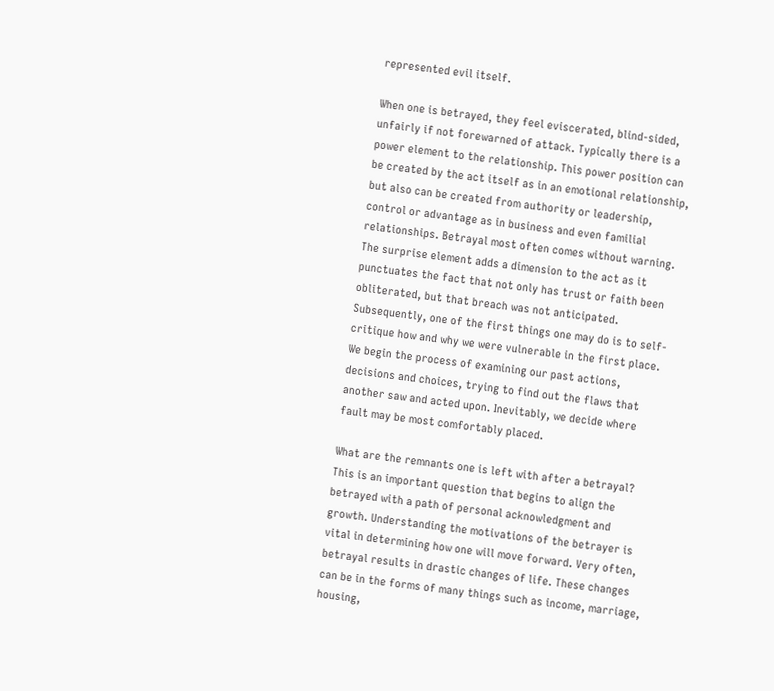represented evil itself.

When one is betrayed, they feel eviscerated, blind-sided, unfairly if not forewarned of attack. Typically there is a power element to the relationship. This power position can be created by the act itself as in an emotional relationship, but also can be created from authority or leadership, control or advantage as in business and even familial relationships. Betrayal most often comes without warning. The surprise element adds a dimension to the act as it punctuates the fact that not only has trust or faith been obliterated, but that breach was not anticipated. Subsequently, one of the first things one may do is to self-critique how and why we were vulnerable in the first place. We begin the process of examining our past actions, decisions and choices, trying to find out the flaws that another saw and acted upon. Inevitably, we decide where fault may be most comfortably placed.

What are the remnants one is left with after a betrayal? This is an important question that begins to align the betrayed with a path of personal acknowledgment and growth. Understanding the motivations of the betrayer is vital in determining how one will move forward. Very often, betrayal results in drastic changes of life. These changes can be in the forms of many things such as income, marriage, housing,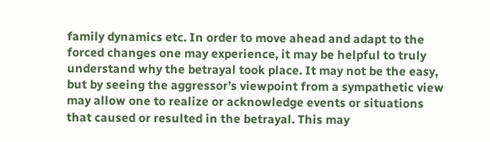family dynamics etc. In order to move ahead and adapt to the forced changes one may experience, it may be helpful to truly understand why the betrayal took place. It may not be the easy, but by seeing the aggressor’s viewpoint from a sympathetic view may allow one to realize or acknowledge events or situations that caused or resulted in the betrayal. This may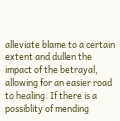alleviate blame to a certain extent and dullen the impact of the betrayal, allowing for an easier road to healing. If there is a possiblity of mending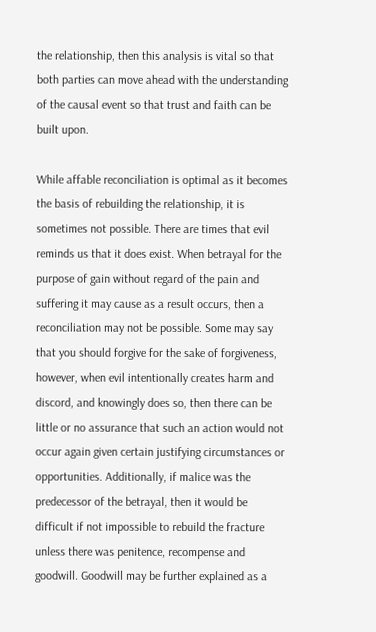the relationship, then this analysis is vital so that both parties can move ahead with the understanding of the causal event so that trust and faith can be built upon.

While affable reconciliation is optimal as it becomes the basis of rebuilding the relationship, it is sometimes not possible. There are times that evil reminds us that it does exist. When betrayal for the purpose of gain without regard of the pain and suffering it may cause as a result occurs, then a reconciliation may not be possible. Some may say that you should forgive for the sake of forgiveness, however, when evil intentionally creates harm and discord, and knowingly does so, then there can be little or no assurance that such an action would not occur again given certain justifying circumstances or opportunities. Additionally, if malice was the predecessor of the betrayal, then it would be difficult if not impossible to rebuild the fracture unless there was penitence, recompense and goodwill. Goodwill may be further explained as a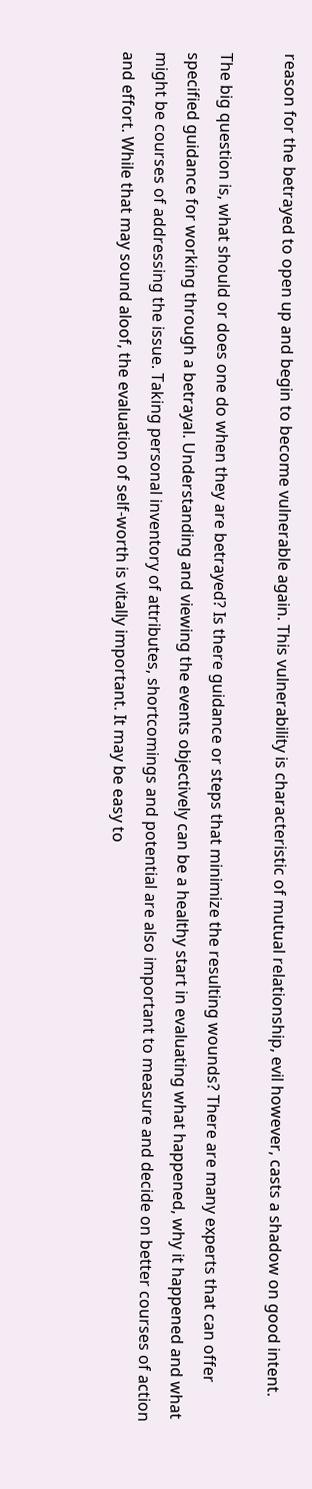reason for the betrayed to open up and begin to become vulnerable again. This vulnerability is characteristic of mutual relationship, evil however, casts a shadow on good intent.

The big question is, what should or does one do when they are betrayed? Is there guidance or steps that minimize the resulting wounds? There are many experts that can offer specified guidance for working through a betrayal. Understanding and viewing the events objectively can be a healthy start in evaluating what happened, why it happened and what might be courses of addressing the issue. Taking personal inventory of attributes, shortcomings and potential are also important to measure and decide on better courses of action and effort. While that may sound aloof, the evaluation of self-worth is vitally important. It may be easy to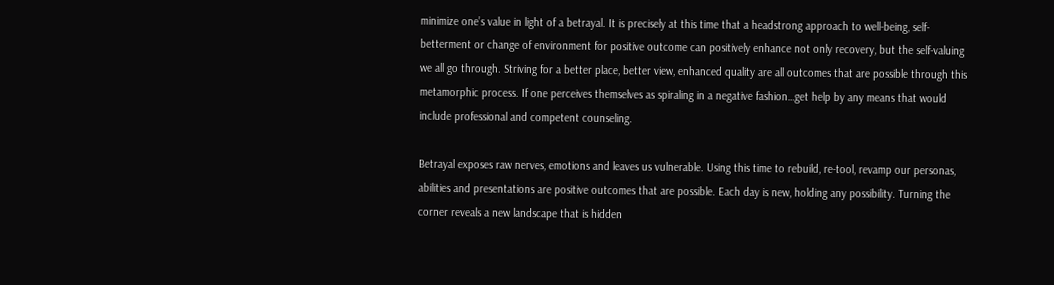minimize one’s value in light of a betrayal. It is precisely at this time that a headstrong approach to well-being, self-betterment or change of environment for positive outcome can positively enhance not only recovery, but the self-valuing we all go through. Striving for a better place, better view, enhanced quality are all outcomes that are possible through this metamorphic process. If one perceives themselves as spiraling in a negative fashion…get help by any means that would include professional and competent counseling.

Betrayal exposes raw nerves, emotions and leaves us vulnerable. Using this time to rebuild, re-tool, revamp our personas, abilities and presentations are positive outcomes that are possible. Each day is new, holding any possibility. Turning the corner reveals a new landscape that is hidden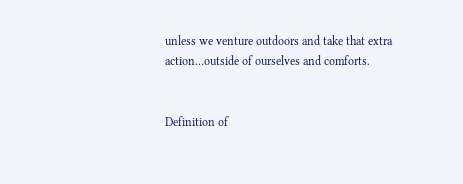unless we venture outdoors and take that extra action…outside of ourselves and comforts.


Definition of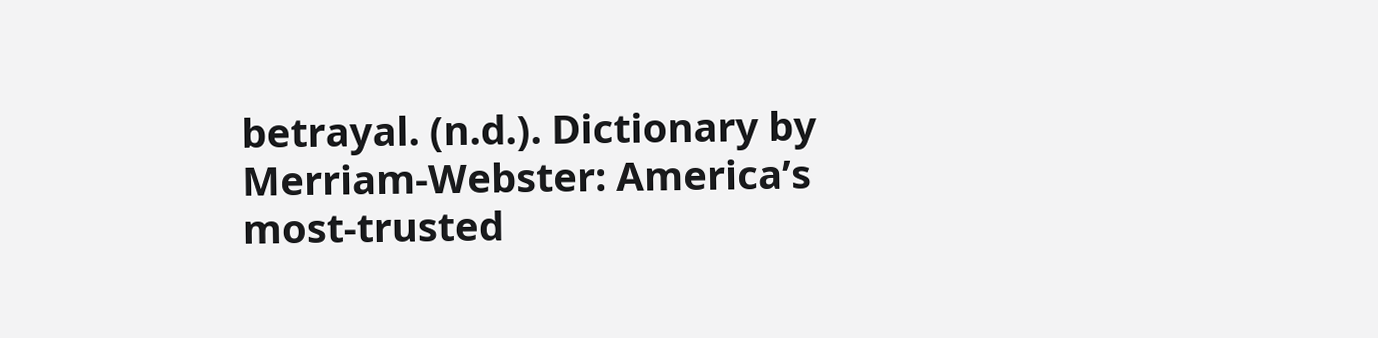betrayal. (n.d.). Dictionary by Merriam-Webster: America’s most-trusted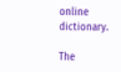online dictionary.

The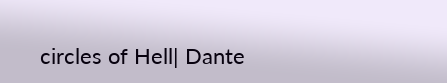circles of Hell| Dante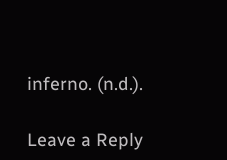inferno. (n.d.).

Leave a Reply